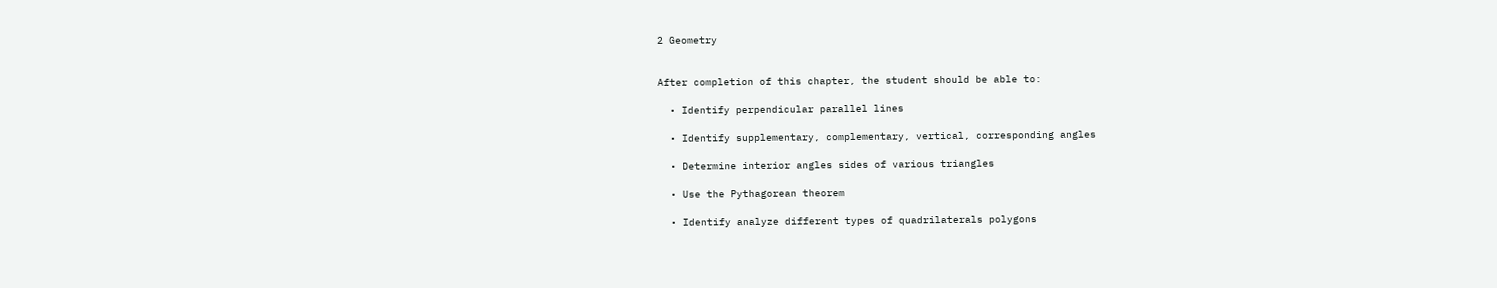2 Geometry


After completion of this chapter, the student should be able to:

  • Identify perpendicular parallel lines

  • Identify supplementary, complementary, vertical, corresponding angles

  • Determine interior angles sides of various triangles

  • Use the Pythagorean theorem

  • Identify analyze different types of quadrilaterals polygons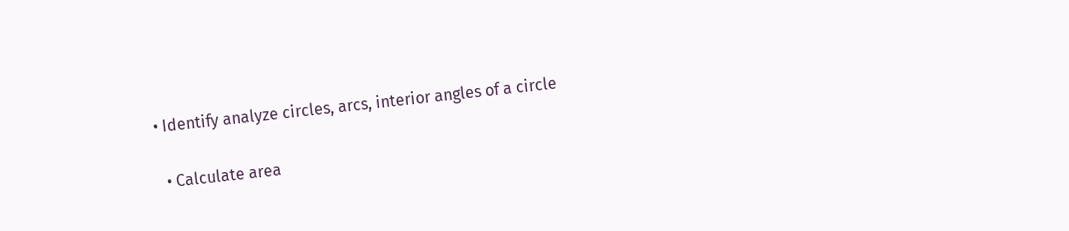• Identify analyze circles, arcs, interior angles of a circle

  • Calculate area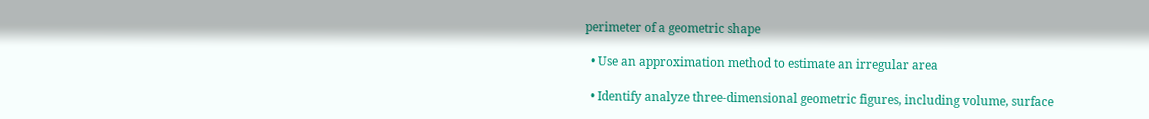perimeter of a geometric shape

  • Use an approximation method to estimate an irregular area

  • Identify analyze three-dimensional geometric figures, including volume, surface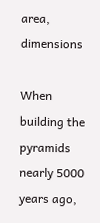area, dimensions

When building the pyramids nearly 5000 years ago,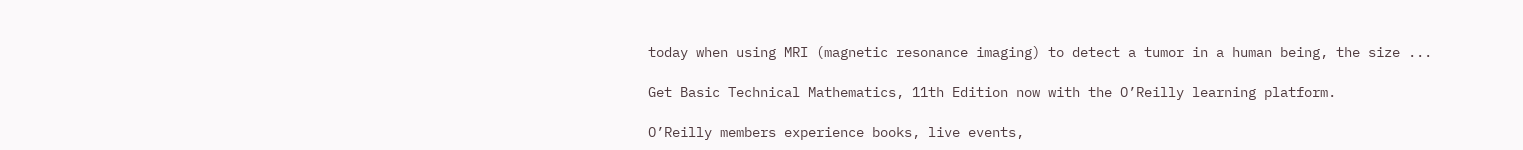today when using MRI (magnetic resonance imaging) to detect a tumor in a human being, the size ...

Get Basic Technical Mathematics, 11th Edition now with the O’Reilly learning platform.

O’Reilly members experience books, live events,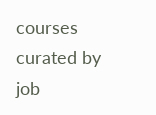courses curated by job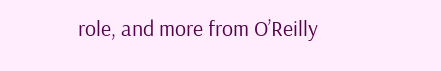role, and more from O’Reilly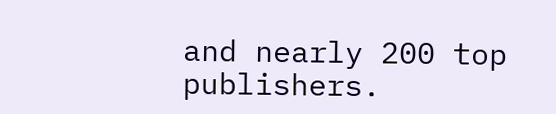and nearly 200 top publishers.